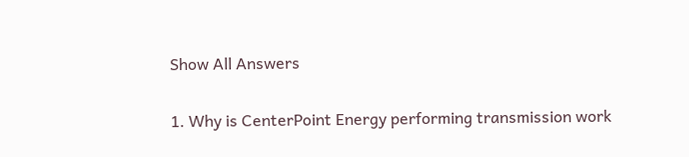Show All Answers

1. Why is CenterPoint Energy performing transmission work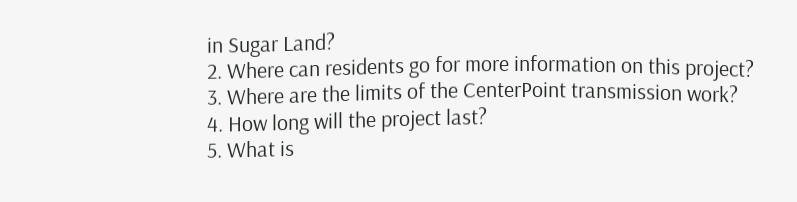in Sugar Land?
2. Where can residents go for more information on this project?
3. Where are the limits of the CenterPoint transmission work?
4. How long will the project last?
5. What is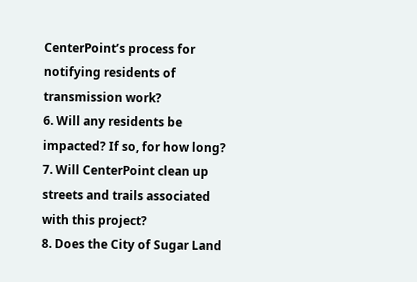CenterPoint’s process for notifying residents of transmission work?
6. Will any residents be impacted? If so, for how long?
7. Will CenterPoint clean up streets and trails associated with this project?
8. Does the City of Sugar Land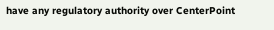have any regulatory authority over CenterPoint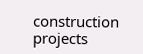construction projects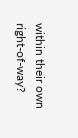within their own right-of-way?